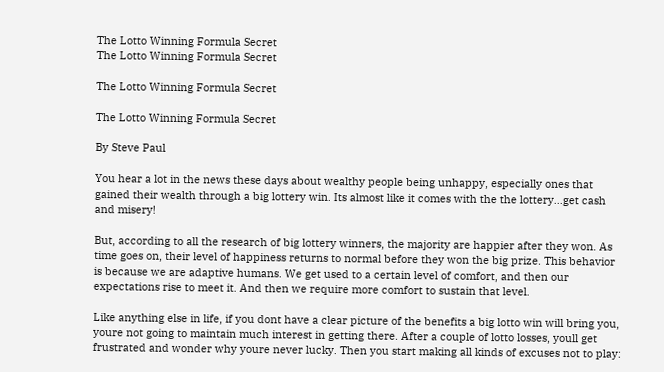The Lotto Winning Formula Secret
The Lotto Winning Formula Secret

The Lotto Winning Formula Secret

The Lotto Winning Formula Secret

By Steve Paul

You hear a lot in the news these days about wealthy people being unhappy, especially ones that gained their wealth through a big lottery win. Its almost like it comes with the the lottery...get cash and misery!

But, according to all the research of big lottery winners, the majority are happier after they won. As time goes on, their level of happiness returns to normal before they won the big prize. This behavior is because we are adaptive humans. We get used to a certain level of comfort, and then our expectations rise to meet it. And then we require more comfort to sustain that level.

Like anything else in life, if you dont have a clear picture of the benefits a big lotto win will bring you, youre not going to maintain much interest in getting there. After a couple of lotto losses, youll get frustrated and wonder why youre never lucky. Then you start making all kinds of excuses not to play: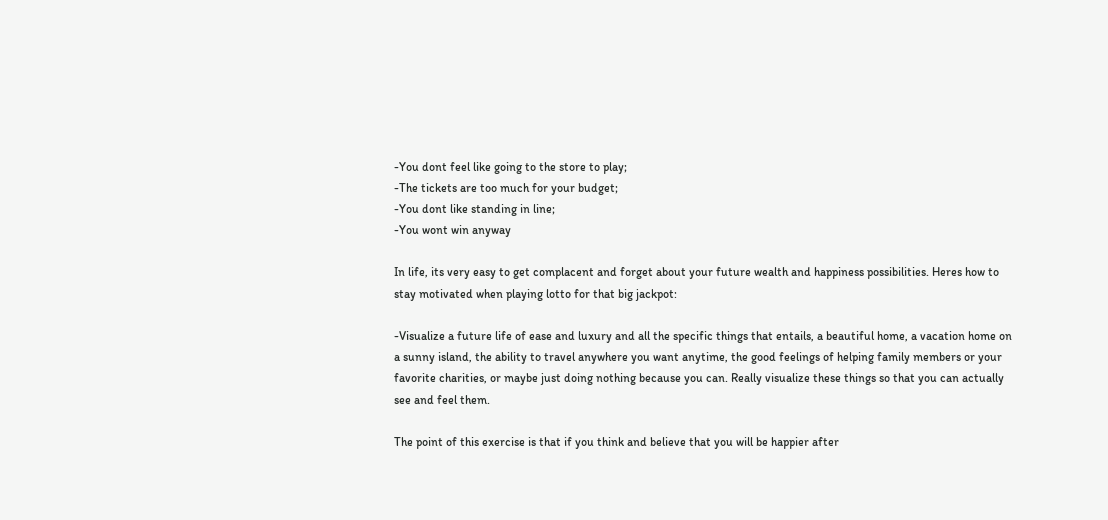-You dont feel like going to the store to play;
-The tickets are too much for your budget;
-You dont like standing in line;
-You wont win anyway

In life, its very easy to get complacent and forget about your future wealth and happiness possibilities. Heres how to stay motivated when playing lotto for that big jackpot:

-Visualize a future life of ease and luxury and all the specific things that entails, a beautiful home, a vacation home on a sunny island, the ability to travel anywhere you want anytime, the good feelings of helping family members or your favorite charities, or maybe just doing nothing because you can. Really visualize these things so that you can actually see and feel them.

The point of this exercise is that if you think and believe that you will be happier after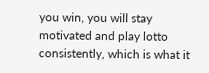you win, you will stay motivated and play lotto consistently, which is what it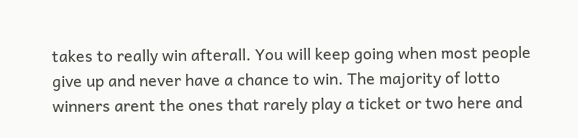takes to really win afterall. You will keep going when most people give up and never have a chance to win. The majority of lotto winners arent the ones that rarely play a ticket or two here and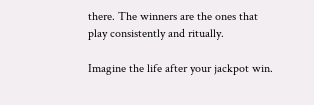there. The winners are the ones that play consistently and ritually.

Imagine the life after your jackpot win.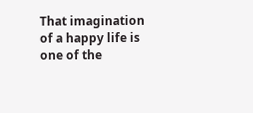That imagination of a happy life is one of the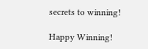secrets to winning!

Happy Winning!